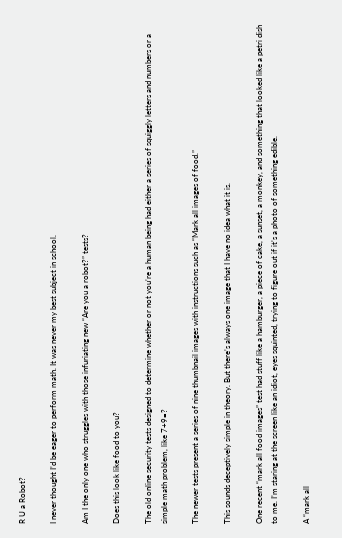R U a Robot?

I never thought I’d be eager to perform math. It was never my best subject in school.

Am I the only one who struggles with those infuriating new “Are you a robot?” tests?

Does this look like food to you?

The old online security tests designed to determine whether or not you’re a human being had either a series of squiggly letters and numbers or a simple math problem, like 7+9=?

The newer tests present a series of nine thumbnail images with instructions such as “Mark all images of food.”

This sounds deceptively simple in theory. But there’s always one image that I have no idea what it is.

One recent “mark all food images” test had stuff like a hamburger, a piece of cake, a sunset, a monkey, and something that looked like a petri dish to me. I’m staring at the screen like an idiot, eyes squinted, trying to figure out if it’s a photo of something edible.

A “mark all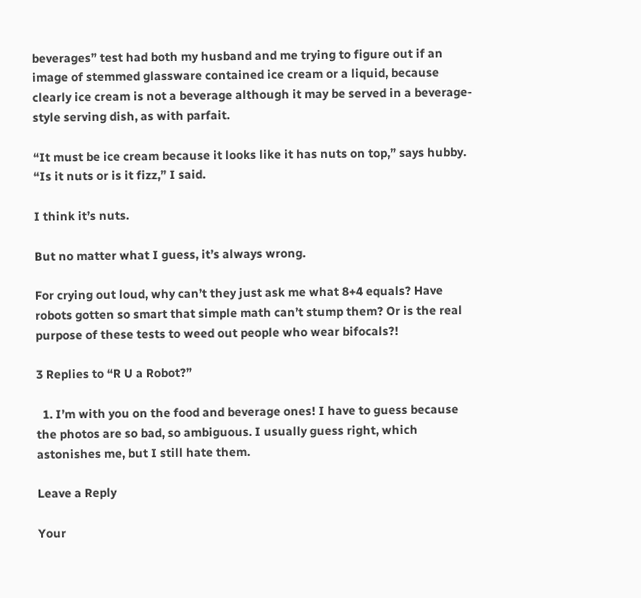beverages” test had both my husband and me trying to figure out if an image of stemmed glassware contained ice cream or a liquid, because clearly ice cream is not a beverage although it may be served in a beverage-style serving dish, as with parfait.

“It must be ice cream because it looks like it has nuts on top,” says hubby. “Is it nuts or is it fizz,” I said.

I think it’s nuts.

But no matter what I guess, it’s always wrong.

For crying out loud, why can’t they just ask me what 8+4 equals? Have robots gotten so smart that simple math can’t stump them? Or is the real purpose of these tests to weed out people who wear bifocals?!

3 Replies to “R U a Robot?”

  1. I’m with you on the food and beverage ones! I have to guess because the photos are so bad, so ambiguous. I usually guess right, which astonishes me, but I still hate them.

Leave a Reply

Your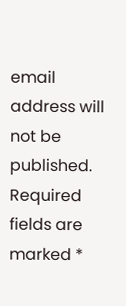email address will not be published. Required fields are marked *